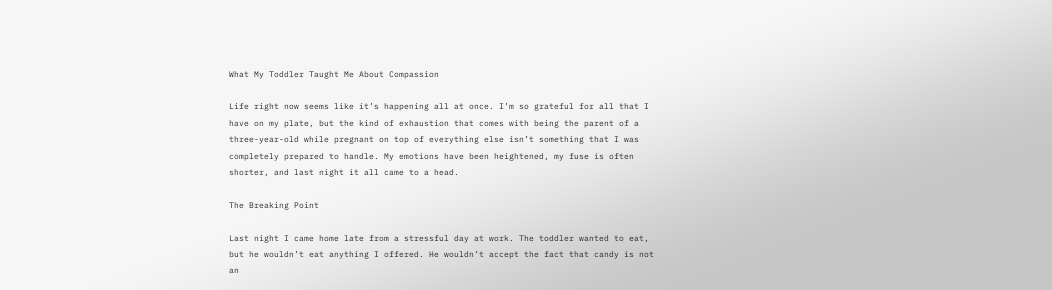What My Toddler Taught Me About Compassion

Life right now seems like it’s happening all at once. I’m so grateful for all that I have on my plate, but the kind of exhaustion that comes with being the parent of a three-year-old while pregnant on top of everything else isn’t something that I was completely prepared to handle. My emotions have been heightened, my fuse is often shorter, and last night it all came to a head.

The Breaking Point

Last night I came home late from a stressful day at work. The toddler wanted to eat, but he wouldn’t eat anything I offered. He wouldn’t accept the fact that candy is not an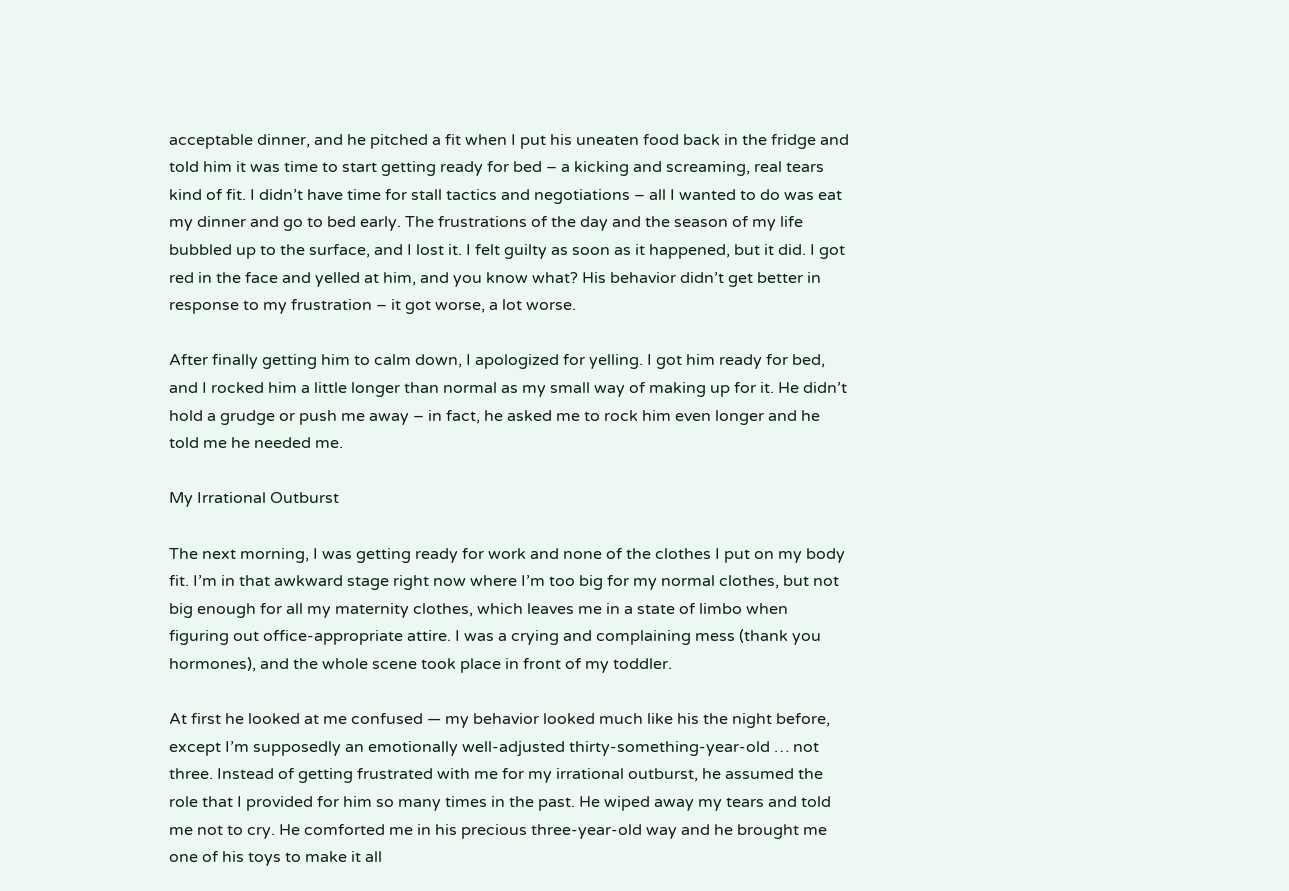acceptable dinner, and he pitched a fit when I put his uneaten food back in the fridge and told him it was time to start getting ready for bed – a kicking and screaming, real tears kind of fit. I didn’t have time for stall tactics and negotiations – all I wanted to do was eat my dinner and go to bed early. The frustrations of the day and the season of my life bubbled up to the surface, and I lost it. I felt guilty as soon as it happened, but it did. I got red in the face and yelled at him, and you know what? His behavior didn’t get better in response to my frustration – it got worse, a lot worse.

After finally getting him to calm down, I apologized for yelling. I got him ready for bed, and I rocked him a little longer than normal as my small way of making up for it. He didn’t hold a grudge or push me away – in fact, he asked me to rock him even longer and he told me he needed me.

My Irrational Outburst

The next morning, I was getting ready for work and none of the clothes I put on my body fit. I’m in that awkward stage right now where I’m too big for my normal clothes, but not big enough for all my maternity clothes, which leaves me in a state of limbo when figuring out office-appropriate attire. I was a crying and complaining mess (thank you hormones), and the whole scene took place in front of my toddler.

At first he looked at me confused — my behavior looked much like his the night before, except I’m supposedly an emotionally well-adjusted thirty-something-year-old … not three. Instead of getting frustrated with me for my irrational outburst, he assumed the role that I provided for him so many times in the past. He wiped away my tears and told me not to cry. He comforted me in his precious three-year-old way and he brought me one of his toys to make it all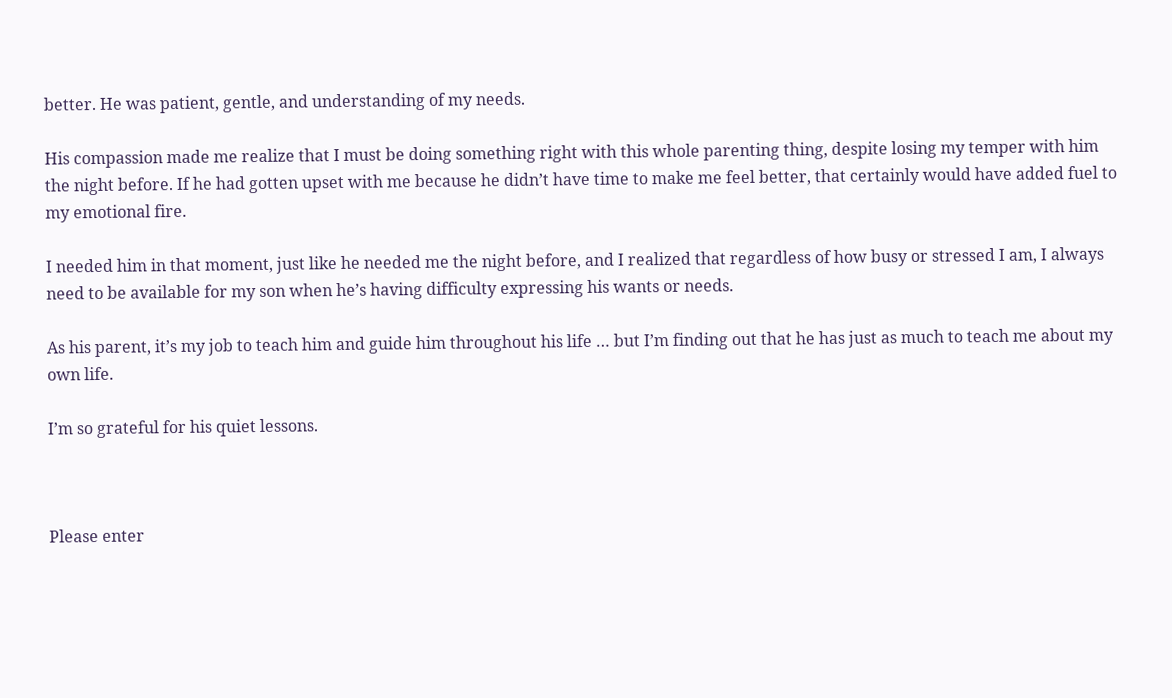better. He was patient, gentle, and understanding of my needs.

His compassion made me realize that I must be doing something right with this whole parenting thing, despite losing my temper with him the night before. If he had gotten upset with me because he didn’t have time to make me feel better, that certainly would have added fuel to my emotional fire.

I needed him in that moment, just like he needed me the night before, and I realized that regardless of how busy or stressed I am, I always need to be available for my son when he’s having difficulty expressing his wants or needs.

As his parent, it’s my job to teach him and guide him throughout his life … but I’m finding out that he has just as much to teach me about my own life.

I’m so grateful for his quiet lessons.



Please enter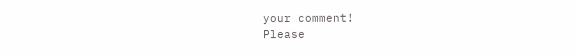your comment!
Please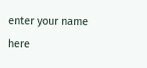enter your name here